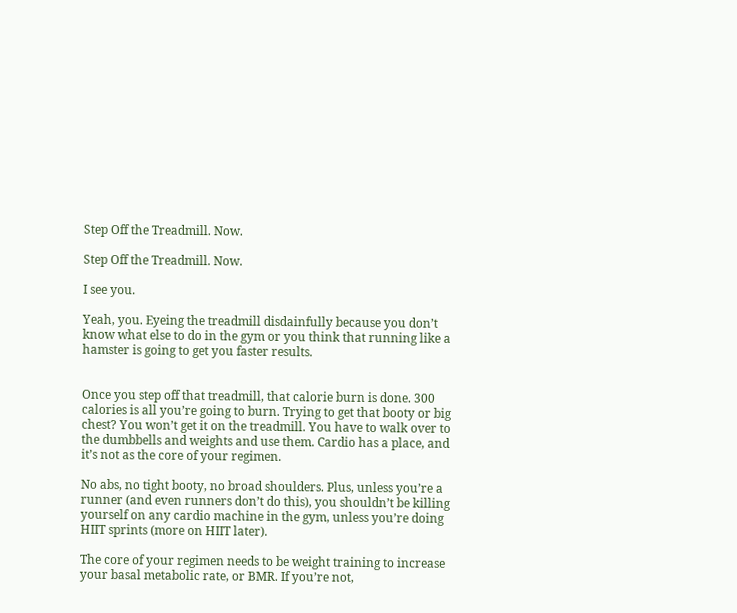Step Off the Treadmill. Now.

Step Off the Treadmill. Now.

I see you.

Yeah, you. Eyeing the treadmill disdainfully because you don’t know what else to do in the gym or you think that running like a hamster is going to get you faster results.


Once you step off that treadmill, that calorie burn is done. 300 calories is all you’re going to burn. Trying to get that booty or big chest? You won’t get it on the treadmill. You have to walk over to the dumbbells and weights and use them. Cardio has a place, and it’s not as the core of your regimen.

No abs, no tight booty, no broad shoulders. Plus, unless you’re a runner (and even runners don’t do this), you shouldn’t be killing yourself on any cardio machine in the gym, unless you’re doing HIIT sprints (more on HIIT later).

The core of your regimen needs to be weight training to increase your basal metabolic rate, or BMR. If you’re not,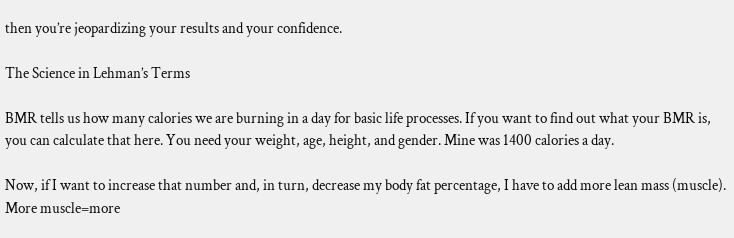then you’re jeopardizing your results and your confidence.

The Science in Lehman’s Terms

BMR tells us how many calories we are burning in a day for basic life processes. If you want to find out what your BMR is, you can calculate that here. You need your weight, age, height, and gender. Mine was 1400 calories a day.

Now, if I want to increase that number and, in turn, decrease my body fat percentage, I have to add more lean mass (muscle). More muscle=more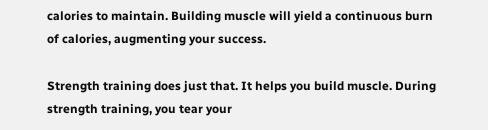calories to maintain. Building muscle will yield a continuous burn of calories, augmenting your success.

Strength training does just that. It helps you build muscle. During strength training, you tear your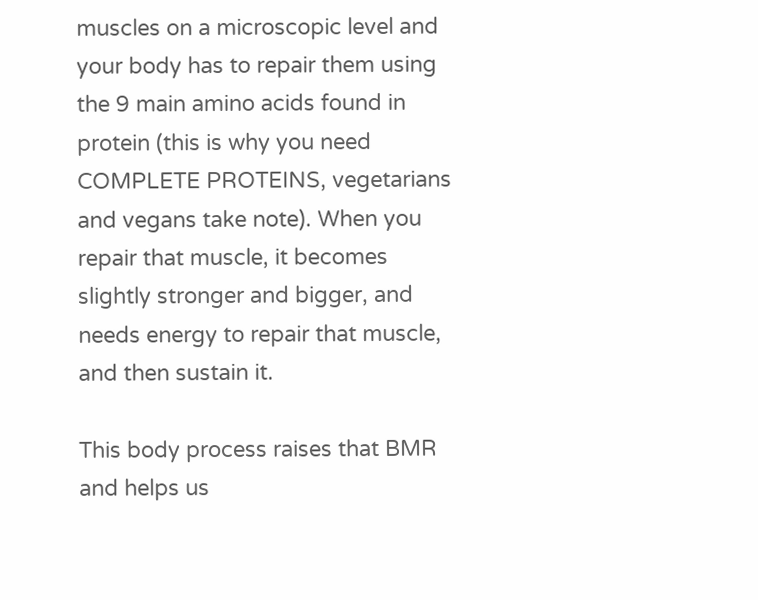muscles on a microscopic level and your body has to repair them using the 9 main amino acids found in protein (this is why you need COMPLETE PROTEINS, vegetarians and vegans take note). When you repair that muscle, it becomes slightly stronger and bigger, and needs energy to repair that muscle, and then sustain it.

This body process raises that BMR and helps us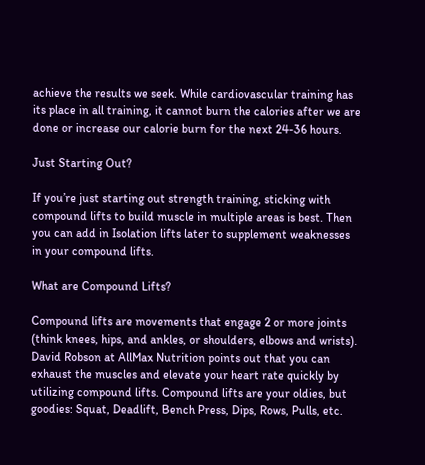achieve the results we seek. While cardiovascular training has its place in all training, it cannot burn the calories after we are done or increase our calorie burn for the next 24-36 hours.

Just Starting Out?

If you’re just starting out strength training, sticking with compound lifts to build muscle in multiple areas is best. Then you can add in Isolation lifts later to supplement weaknesses in your compound lifts.

What are Compound Lifts?

Compound lifts are movements that engage 2 or more joints (think knees, hips, and ankles, or shoulders, elbows and wrists). David Robson at AllMax Nutrition points out that you can exhaust the muscles and elevate your heart rate quickly by utilizing compound lifts. Compound lifts are your oldies, but goodies: Squat, Deadlift, Bench Press, Dips, Rows, Pulls, etc.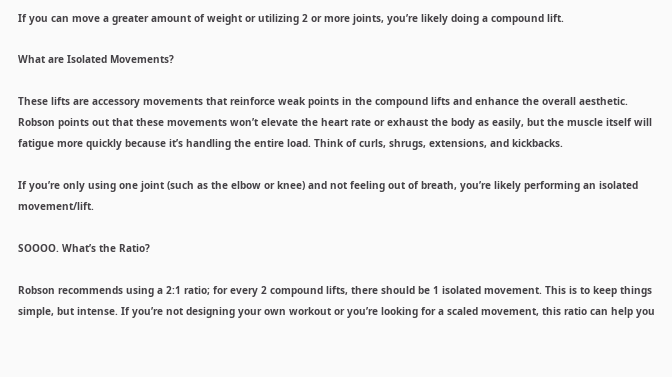If you can move a greater amount of weight or utilizing 2 or more joints, you’re likely doing a compound lift.

What are Isolated Movements?

These lifts are accessory movements that reinforce weak points in the compound lifts and enhance the overall aesthetic. Robson points out that these movements won’t elevate the heart rate or exhaust the body as easily, but the muscle itself will fatigue more quickly because it’s handling the entire load. Think of curls, shrugs, extensions, and kickbacks.

If you’re only using one joint (such as the elbow or knee) and not feeling out of breath, you’re likely performing an isolated movement/lift.

SOOOO. What’s the Ratio?

Robson recommends using a 2:1 ratio; for every 2 compound lifts, there should be 1 isolated movement. This is to keep things simple, but intense. If you’re not designing your own workout or you’re looking for a scaled movement, this ratio can help you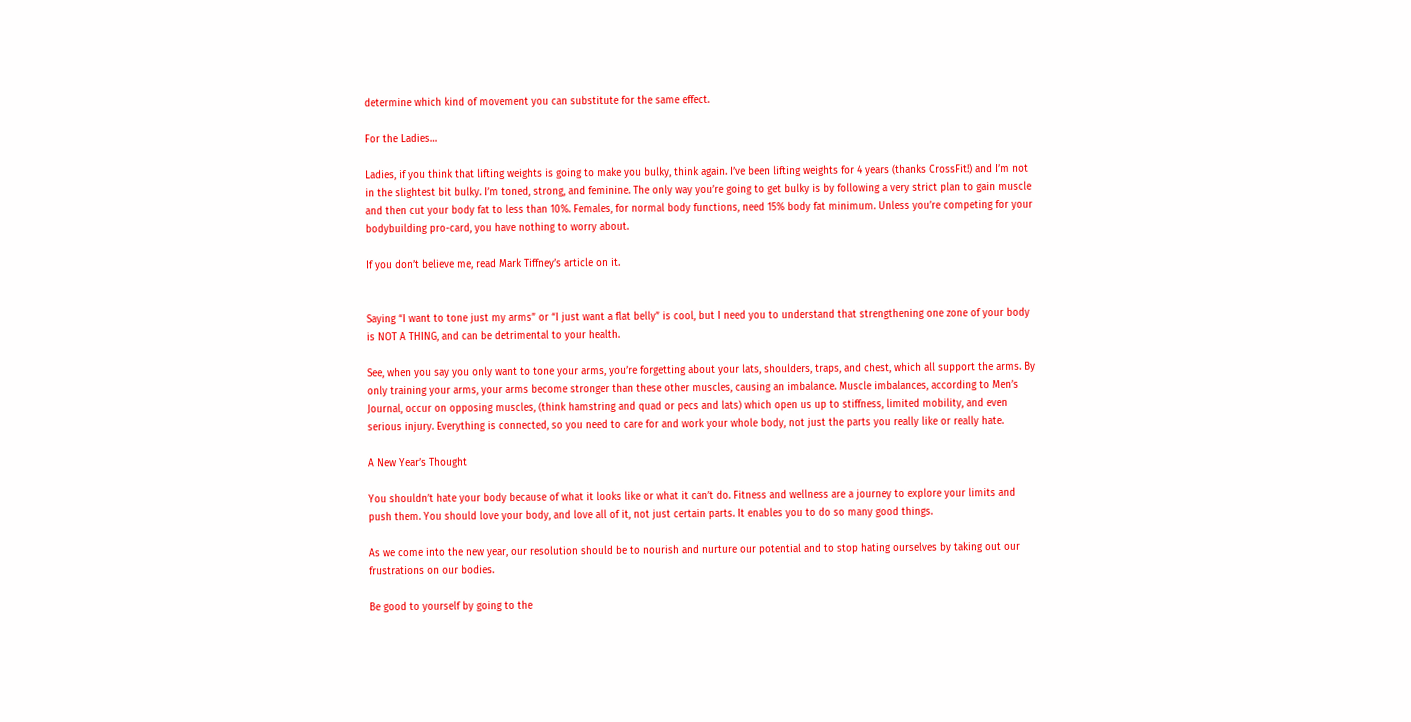determine which kind of movement you can substitute for the same effect.

For the Ladies…

Ladies, if you think that lifting weights is going to make you bulky, think again. I’ve been lifting weights for 4 years (thanks CrossFit!) and I’m not in the slightest bit bulky. I’m toned, strong, and feminine. The only way you’re going to get bulky is by following a very strict plan to gain muscle and then cut your body fat to less than 10%. Females, for normal body functions, need 15% body fat minimum. Unless you’re competing for your bodybuilding pro-card, you have nothing to worry about.

If you don’t believe me, read Mark Tiffney’s article on it.


Saying “I want to tone just my arms” or “I just want a flat belly” is cool, but I need you to understand that strengthening one zone of your body is NOT A THING, and can be detrimental to your health.

See, when you say you only want to tone your arms, you’re forgetting about your lats, shoulders, traps, and chest, which all support the arms. By only training your arms, your arms become stronger than these other muscles, causing an imbalance. Muscle imbalances, according to Men’s Journal, occur on opposing muscles, (think hamstring and quad or pecs and lats) which open us up to stiffness, limited mobility, and even serious injury. Everything is connected, so you need to care for and work your whole body, not just the parts you really like or really hate.

A New Year’s Thought

You shouldn’t hate your body because of what it looks like or what it can’t do. Fitness and wellness are a journey to explore your limits and push them. You should love your body, and love all of it, not just certain parts. It enables you to do so many good things.

As we come into the new year, our resolution should be to nourish and nurture our potential and to stop hating ourselves by taking out our frustrations on our bodies.

Be good to yourself by going to the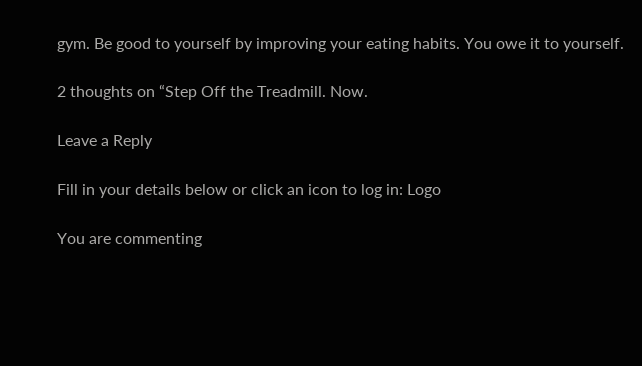gym. Be good to yourself by improving your eating habits. You owe it to yourself.

2 thoughts on “Step Off the Treadmill. Now.

Leave a Reply

Fill in your details below or click an icon to log in: Logo

You are commenting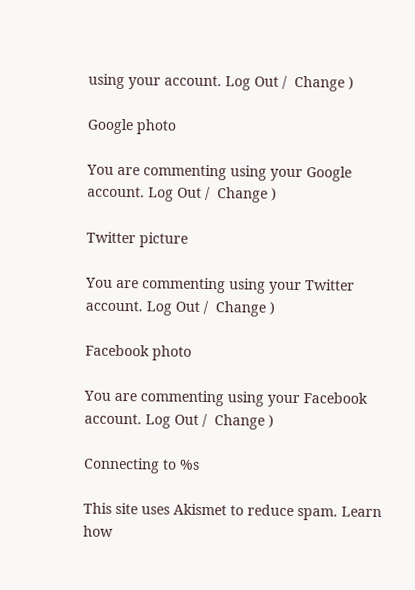using your account. Log Out /  Change )

Google photo

You are commenting using your Google account. Log Out /  Change )

Twitter picture

You are commenting using your Twitter account. Log Out /  Change )

Facebook photo

You are commenting using your Facebook account. Log Out /  Change )

Connecting to %s

This site uses Akismet to reduce spam. Learn how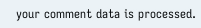your comment data is processed.